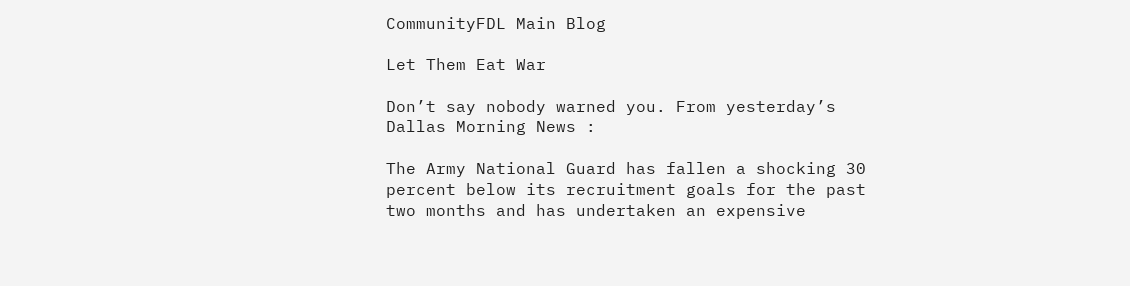CommunityFDL Main Blog

Let Them Eat War

Don’t say nobody warned you. From yesterday’s Dallas Morning News :

The Army National Guard has fallen a shocking 30 percent below its recruitment goals for the past two months and has undertaken an expensive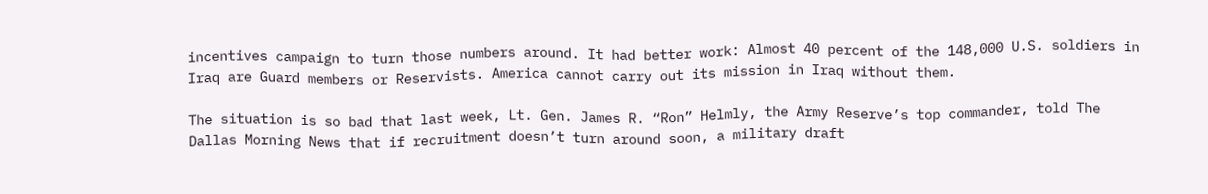incentives campaign to turn those numbers around. It had better work: Almost 40 percent of the 148,000 U.S. soldiers in Iraq are Guard members or Reservists. America cannot carry out its mission in Iraq without them.

The situation is so bad that last week, Lt. Gen. James R. “Ron” Helmly, the Army Reserve’s top commander, told The Dallas Morning News that if recruitment doesn’t turn around soon, a military draft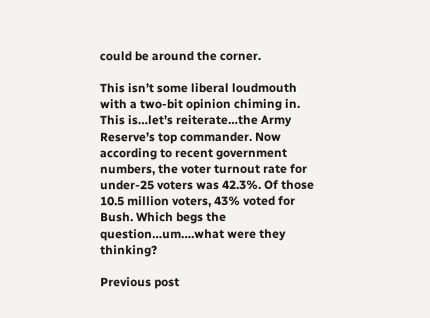could be around the corner.

This isn’t some liberal loudmouth with a two-bit opinion chiming in. This is…let’s reiterate…the Army Reserve’s top commander. Now according to recent government numbers, the voter turnout rate for under-25 voters was 42.3%. Of those 10.5 million voters, 43% voted for Bush. Which begs the question…um….what were they thinking?

Previous post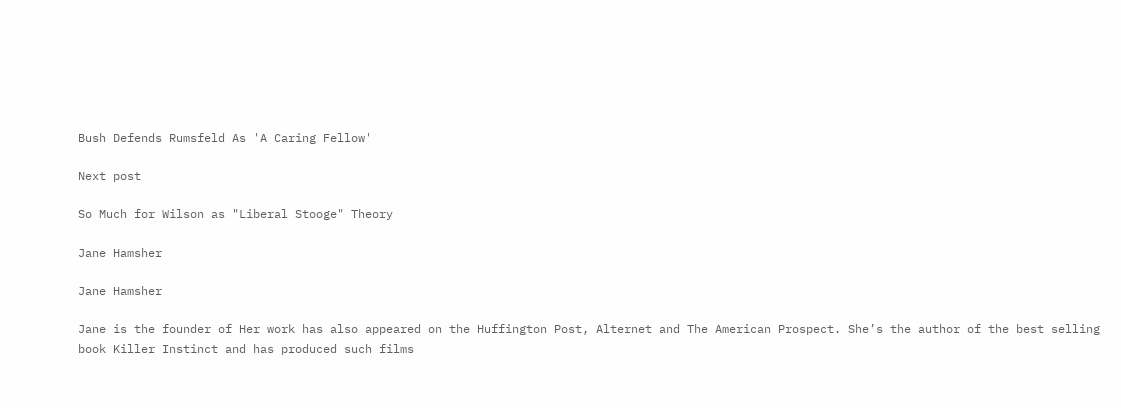Bush Defends Rumsfeld As 'A Caring Fellow'

Next post

So Much for Wilson as "Liberal Stooge" Theory

Jane Hamsher

Jane Hamsher

Jane is the founder of Her work has also appeared on the Huffington Post, Alternet and The American Prospect. She’s the author of the best selling book Killer Instinct and has produced such films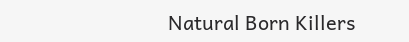Natural Born Killers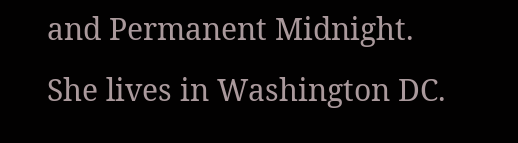and Permanent Midnight. She lives in Washington DC.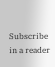Subscribe in a reader